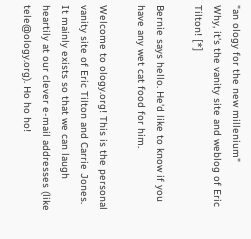"an ology for the new millenium"
Why, it's the vanity site and weblog of Eric Tilton! [*]

Bernie says hello. He'd like to know if you have any wet cat food for him.

Welcome to ology.org! This is the personal vanity site of Eric Tilton and Carrie Jones. It mainly exists so that we can laugh heartily at our clever e-mail addresses (like tele@ology.org). Ho ho ho!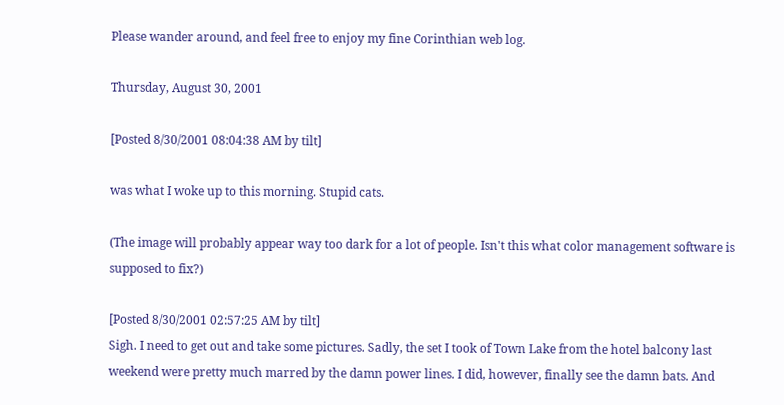Please wander around, and feel free to enjoy my fine Corinthian web log.

Thursday, August 30, 2001

[Posted 8/30/2001 08:04:38 AM by tilt]

was what I woke up to this morning. Stupid cats.

(The image will probably appear way too dark for a lot of people. Isn't this what color management software is supposed to fix?)

[Posted 8/30/2001 02:57:25 AM by tilt]
Sigh. I need to get out and take some pictures. Sadly, the set I took of Town Lake from the hotel balcony last weekend were pretty much marred by the damn power lines. I did, however, finally see the damn bats. And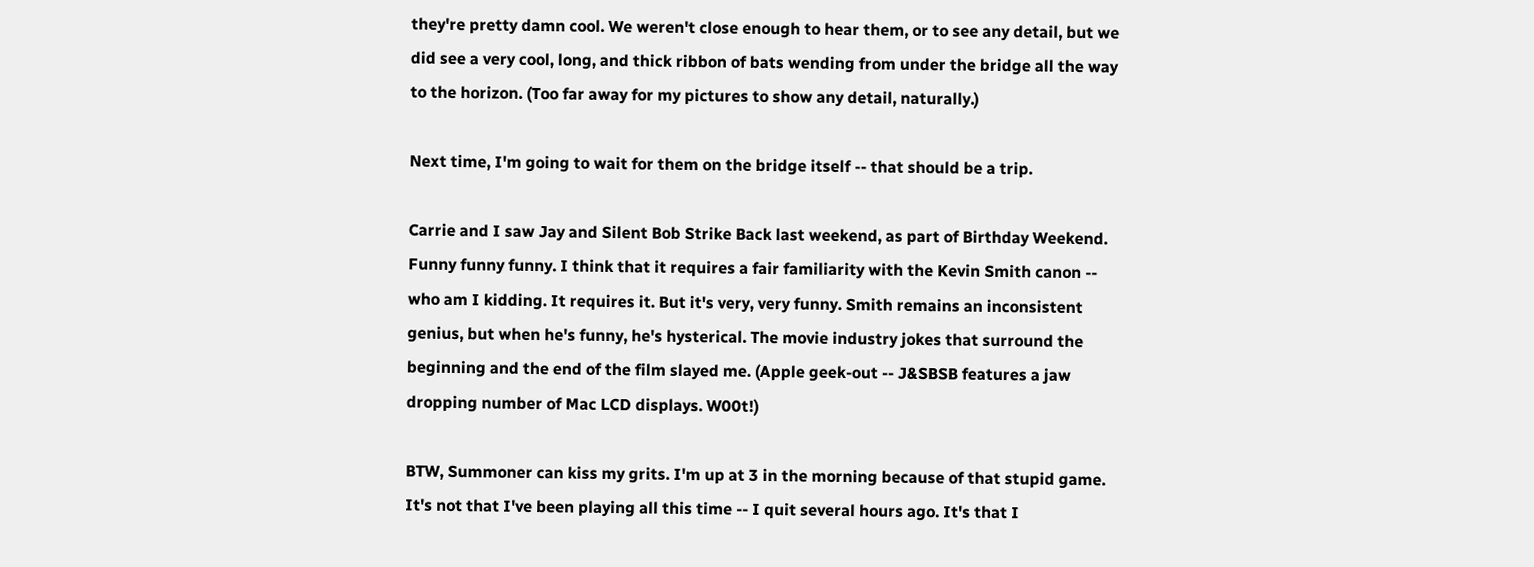they're pretty damn cool. We weren't close enough to hear them, or to see any detail, but we did see a very cool, long, and thick ribbon of bats wending from under the bridge all the way to the horizon. (Too far away for my pictures to show any detail, naturally.)

Next time, I'm going to wait for them on the bridge itself -- that should be a trip.

Carrie and I saw Jay and Silent Bob Strike Back last weekend, as part of Birthday Weekend. Funny funny funny. I think that it requires a fair familiarity with the Kevin Smith canon -- who am I kidding. It requires it. But it's very, very funny. Smith remains an inconsistent genius, but when he's funny, he's hysterical. The movie industry jokes that surround the beginning and the end of the film slayed me. (Apple geek-out -- J&SBSB features a jaw dropping number of Mac LCD displays. W00t!)

BTW, Summoner can kiss my grits. I'm up at 3 in the morning because of that stupid game. It's not that I've been playing all this time -- I quit several hours ago. It's that I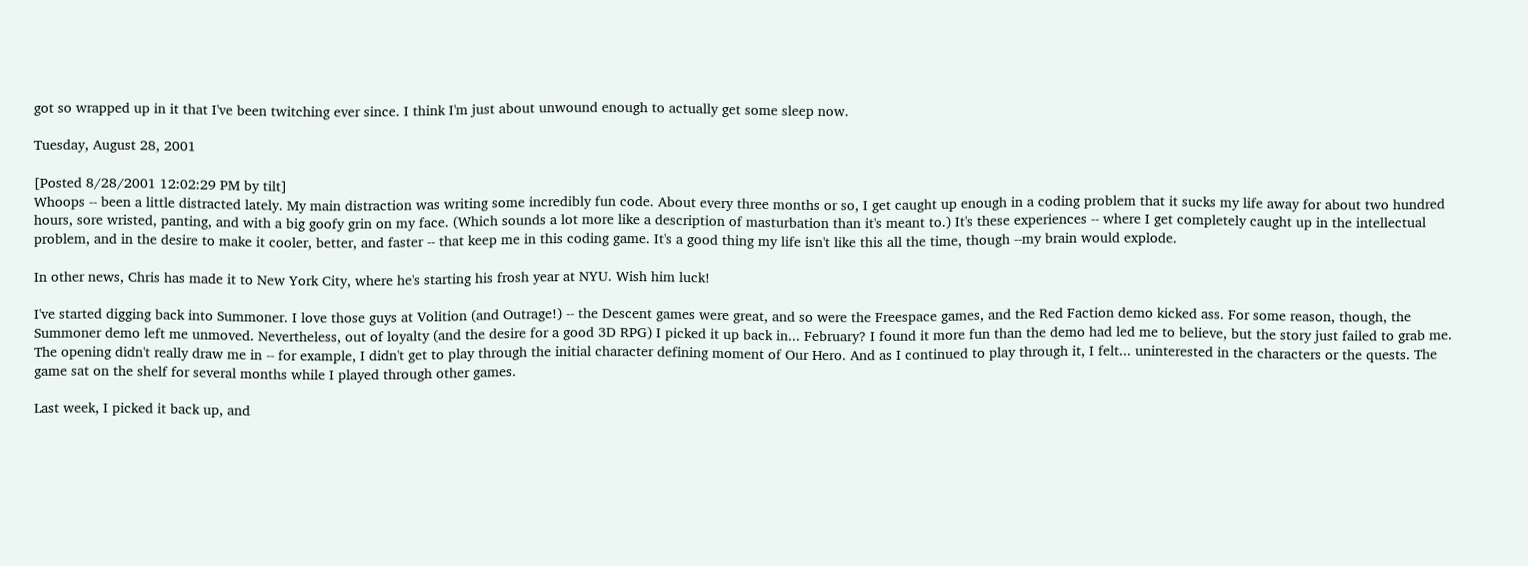got so wrapped up in it that I've been twitching ever since. I think I'm just about unwound enough to actually get some sleep now.

Tuesday, August 28, 2001

[Posted 8/28/2001 12:02:29 PM by tilt]
Whoops -- been a little distracted lately. My main distraction was writing some incredibly fun code. About every three months or so, I get caught up enough in a coding problem that it sucks my life away for about two hundred hours, sore wristed, panting, and with a big goofy grin on my face. (Which sounds a lot more like a description of masturbation than it's meant to.) It's these experiences -- where I get completely caught up in the intellectual problem, and in the desire to make it cooler, better, and faster -- that keep me in this coding game. It's a good thing my life isn't like this all the time, though --my brain would explode.

In other news, Chris has made it to New York City, where he's starting his frosh year at NYU. Wish him luck!

I've started digging back into Summoner. I love those guys at Volition (and Outrage!) -- the Descent games were great, and so were the Freespace games, and the Red Faction demo kicked ass. For some reason, though, the Summoner demo left me unmoved. Nevertheless, out of loyalty (and the desire for a good 3D RPG) I picked it up back in... February? I found it more fun than the demo had led me to believe, but the story just failed to grab me. The opening didn't really draw me in -- for example, I didn't get to play through the initial character defining moment of Our Hero. And as I continued to play through it, I felt... uninterested in the characters or the quests. The game sat on the shelf for several months while I played through other games.

Last week, I picked it back up, and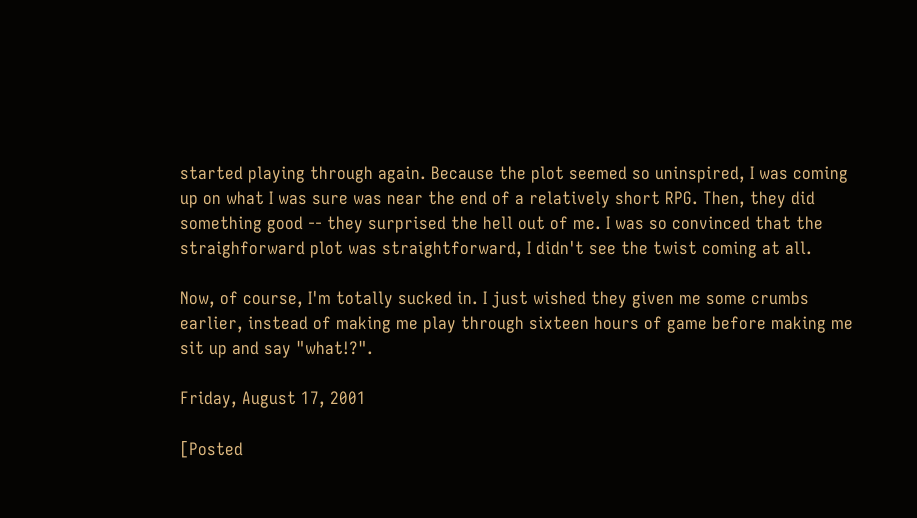started playing through again. Because the plot seemed so uninspired, I was coming up on what I was sure was near the end of a relatively short RPG. Then, they did something good -- they surprised the hell out of me. I was so convinced that the straighforward plot was straightforward, I didn't see the twist coming at all.

Now, of course, I'm totally sucked in. I just wished they given me some crumbs earlier, instead of making me play through sixteen hours of game before making me sit up and say "what!?".

Friday, August 17, 2001

[Posted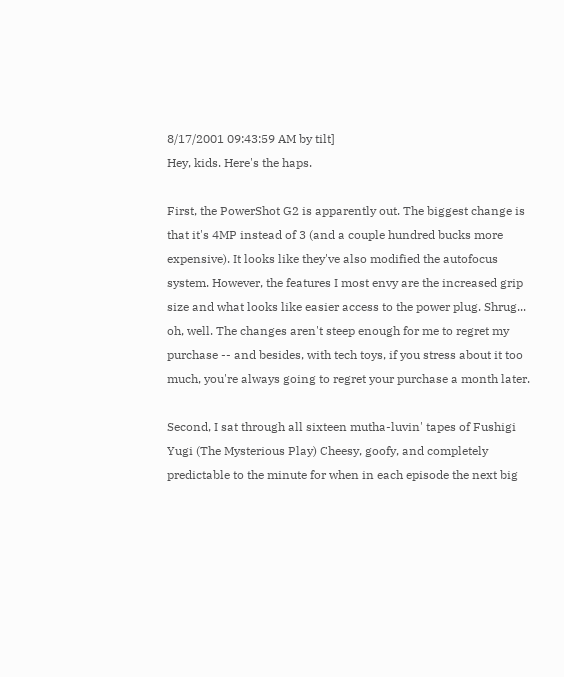8/17/2001 09:43:59 AM by tilt]
Hey, kids. Here's the haps.

First, the PowerShot G2 is apparently out. The biggest change is that it's 4MP instead of 3 (and a couple hundred bucks more expensive). It looks like they've also modified the autofocus system. However, the features I most envy are the increased grip size and what looks like easier access to the power plug. Shrug... oh, well. The changes aren't steep enough for me to regret my purchase -- and besides, with tech toys, if you stress about it too much, you're always going to regret your purchase a month later.

Second, I sat through all sixteen mutha-luvin' tapes of Fushigi Yugi (The Mysterious Play) Cheesy, goofy, and completely predictable to the minute for when in each episode the next big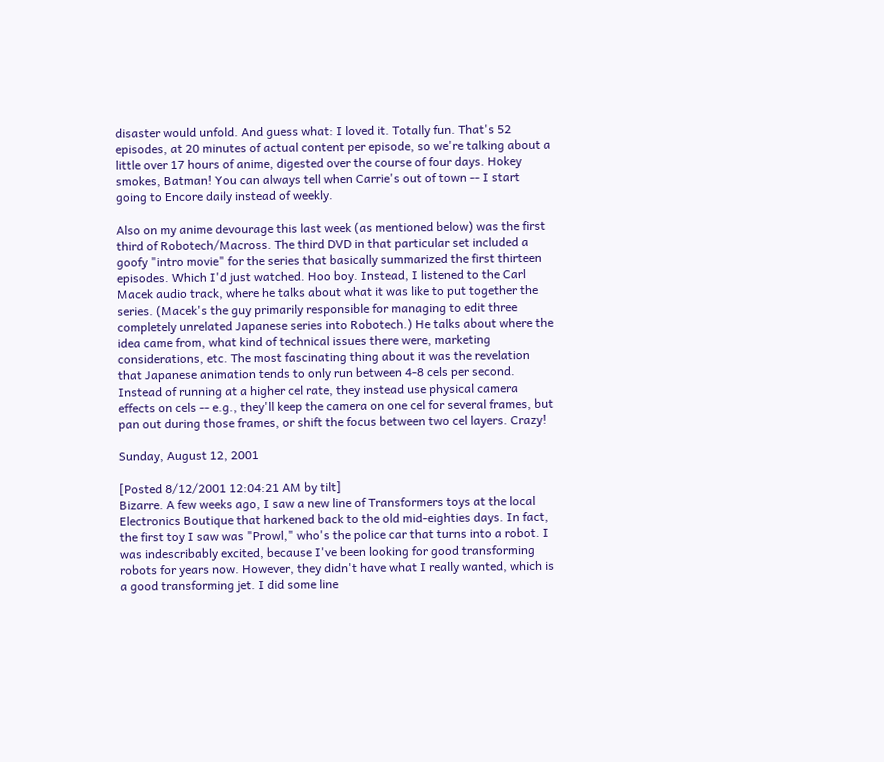disaster would unfold. And guess what: I loved it. Totally fun. That's 52 episodes, at 20 minutes of actual content per episode, so we're talking about a little over 17 hours of anime, digested over the course of four days. Hokey smokes, Batman! You can always tell when Carrie's out of town -- I start going to Encore daily instead of weekly.

Also on my anime devourage this last week (as mentioned below) was the first third of Robotech/Macross. The third DVD in that particular set included a goofy "intro movie" for the series that basically summarized the first thirteen episodes. Which I'd just watched. Hoo boy. Instead, I listened to the Carl Macek audio track, where he talks about what it was like to put together the series. (Macek's the guy primarily responsible for managing to edit three completely unrelated Japanese series into Robotech.) He talks about where the idea came from, what kind of technical issues there were, marketing considerations, etc. The most fascinating thing about it was the revelation that Japanese animation tends to only run between 4-8 cels per second. Instead of running at a higher cel rate, they instead use physical camera effects on cels -- e.g., they'll keep the camera on one cel for several frames, but pan out during those frames, or shift the focus between two cel layers. Crazy!

Sunday, August 12, 2001

[Posted 8/12/2001 12:04:21 AM by tilt]
Bizarre. A few weeks ago, I saw a new line of Transformers toys at the local Electronics Boutique that harkened back to the old mid-eighties days. In fact, the first toy I saw was "Prowl," who's the police car that turns into a robot. I was indescribably excited, because I've been looking for good transforming robots for years now. However, they didn't have what I really wanted, which is a good transforming jet. I did some line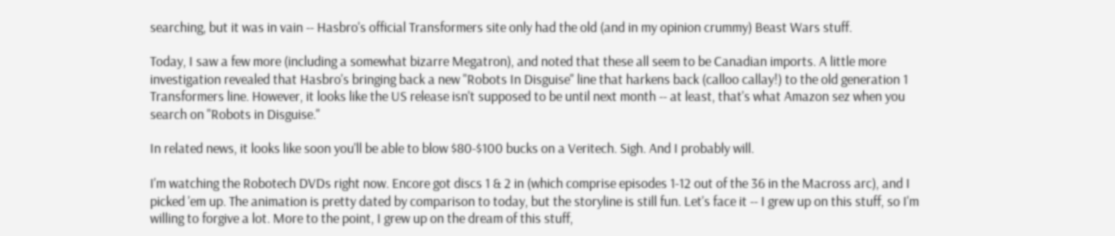searching, but it was in vain -- Hasbro's official Transformers site only had the old (and in my opinion crummy) Beast Wars stuff.

Today, I saw a few more (including a somewhat bizarre Megatron), and noted that these all seem to be Canadian imports. A little more investigation revealed that Hasbro's bringing back a new "Robots In Disguise" line that harkens back (calloo callay!) to the old generation 1 Transformers line. However, it looks like the US release isn't supposed to be until next month -- at least, that's what Amazon sez when you search on "Robots in Disguise."

In related news, it looks like soon you'll be able to blow $80-$100 bucks on a Veritech. Sigh. And I probably will.

I'm watching the Robotech DVDs right now. Encore got discs 1 & 2 in (which comprise episodes 1-12 out of the 36 in the Macross arc), and I picked 'em up. The animation is pretty dated by comparison to today, but the storyline is still fun. Let's face it -- I grew up on this stuff, so I'm willing to forgive a lot. More to the point, I grew up on the dream of this stuff,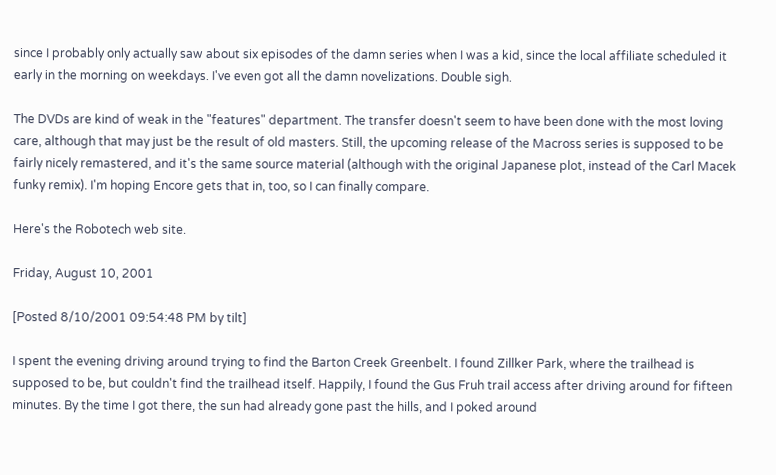since I probably only actually saw about six episodes of the damn series when I was a kid, since the local affiliate scheduled it early in the morning on weekdays. I've even got all the damn novelizations. Double sigh.

The DVDs are kind of weak in the "features" department. The transfer doesn't seem to have been done with the most loving care, although that may just be the result of old masters. Still, the upcoming release of the Macross series is supposed to be fairly nicely remastered, and it's the same source material (although with the original Japanese plot, instead of the Carl Macek funky remix). I'm hoping Encore gets that in, too, so I can finally compare.

Here's the Robotech web site.

Friday, August 10, 2001

[Posted 8/10/2001 09:54:48 PM by tilt]

I spent the evening driving around trying to find the Barton Creek Greenbelt. I found Zillker Park, where the trailhead is supposed to be, but couldn't find the trailhead itself. Happily, I found the Gus Fruh trail access after driving around for fifteen minutes. By the time I got there, the sun had already gone past the hills, and I poked around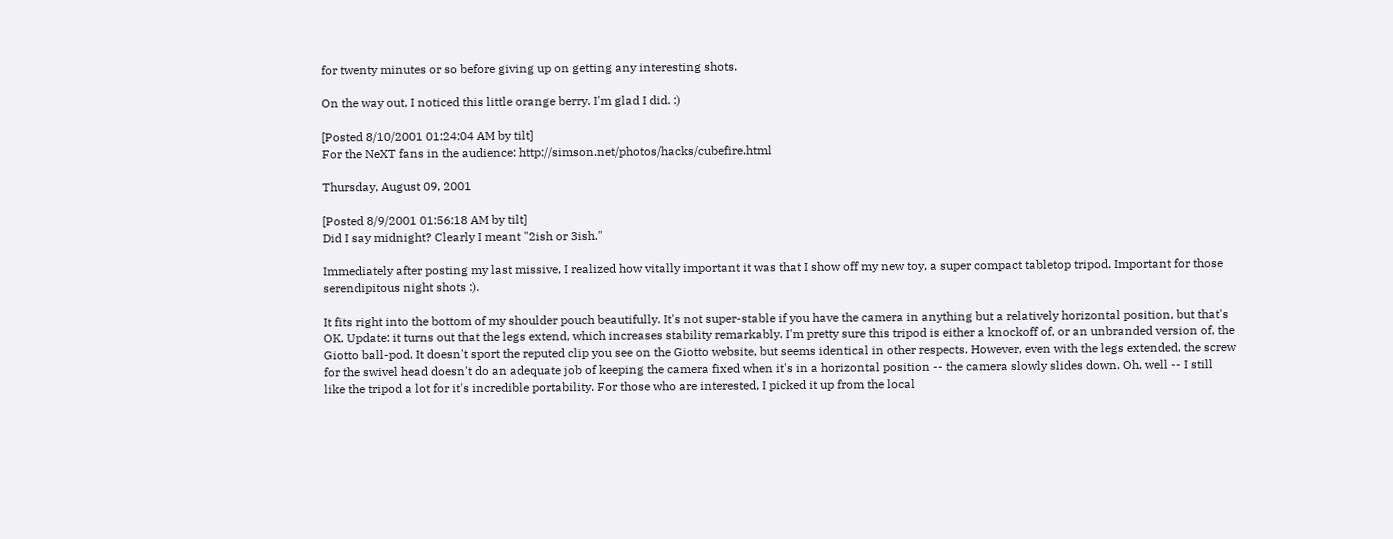for twenty minutes or so before giving up on getting any interesting shots.

On the way out, I noticed this little orange berry. I'm glad I did. :)

[Posted 8/10/2001 01:24:04 AM by tilt]
For the NeXT fans in the audience: http://simson.net/photos/hacks/cubefire.html

Thursday, August 09, 2001

[Posted 8/9/2001 01:56:18 AM by tilt]
Did I say midnight? Clearly I meant "2ish or 3ish."

Immediately after posting my last missive, I realized how vitally important it was that I show off my new toy, a super compact tabletop tripod. Important for those serendipitous night shots :).

It fits right into the bottom of my shoulder pouch beautifully. It's not super-stable if you have the camera in anything but a relatively horizontal position, but that's OK. Update: it turns out that the legs extend, which increases stability remarkably. I'm pretty sure this tripod is either a knockoff of, or an unbranded version of, the Giotto ball-pod. It doesn't sport the reputed clip you see on the Giotto website, but seems identical in other respects. However, even with the legs extended, the screw for the swivel head doesn't do an adequate job of keeping the camera fixed when it's in a horizontal position -- the camera slowly slides down. Oh, well -- I still like the tripod a lot for it's incredible portability. For those who are interested, I picked it up from the local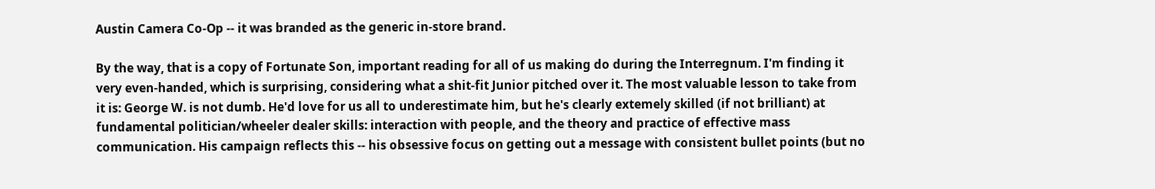Austin Camera Co-Op -- it was branded as the generic in-store brand.

By the way, that is a copy of Fortunate Son, important reading for all of us making do during the Interregnum. I'm finding it very even-handed, which is surprising, considering what a shit-fit Junior pitched over it. The most valuable lesson to take from it is: George W. is not dumb. He'd love for us all to underestimate him, but he's clearly extemely skilled (if not brilliant) at fundamental politician/wheeler dealer skills: interaction with people, and the theory and practice of effective mass communication. His campaign reflects this -- his obsessive focus on getting out a message with consistent bullet points (but no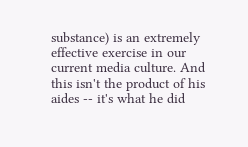substance) is an extremely effective exercise in our current media culture. And this isn't the product of his aides -- it's what he did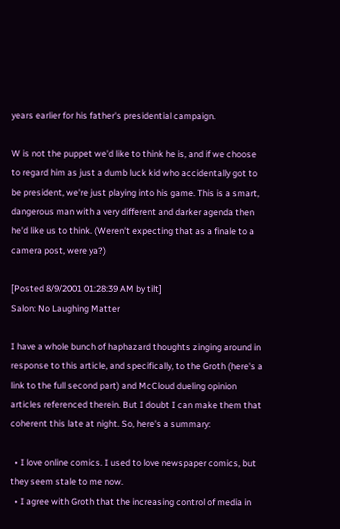years earlier for his father's presidential campaign.

W is not the puppet we'd like to think he is, and if we choose to regard him as just a dumb luck kid who accidentally got to be president, we're just playing into his game. This is a smart, dangerous man with a very different and darker agenda then he'd like us to think. (Weren't expecting that as a finale to a camera post, were ya?)

[Posted 8/9/2001 01:28:39 AM by tilt]
Salon: No Laughing Matter

I have a whole bunch of haphazard thoughts zinging around in response to this article, and specifically, to the Groth (here's a link to the full second part) and McCloud dueling opinion articles referenced therein. But I doubt I can make them that coherent this late at night. So, here's a summary:

  • I love online comics. I used to love newspaper comics, but they seem stale to me now.
  • I agree with Groth that the increasing control of media in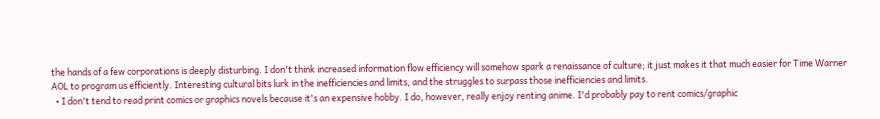the hands of a few corporations is deeply disturbing. I don't think increased information flow efficiency will somehow spark a renaissance of culture; it just makes it that much easier for Time Warner AOL to program us efficiently. Interesting cultural bits lurk in the inefficiencies and limits, and the struggles to surpass those inefficiencies and limits.
  • I don't tend to read print comics or graphics novels because it's an expensive hobby. I do, however, really enjoy renting anime. I'd probably pay to rent comics/graphic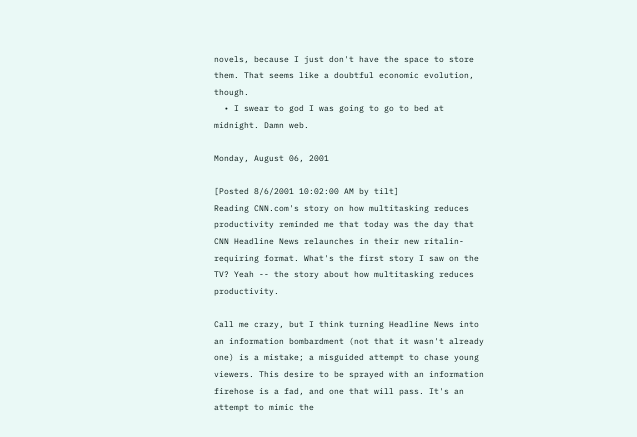novels, because I just don't have the space to store them. That seems like a doubtful economic evolution, though.
  • I swear to god I was going to go to bed at midnight. Damn web.

Monday, August 06, 2001

[Posted 8/6/2001 10:02:00 AM by tilt]
Reading CNN.com's story on how multitasking reduces productivity reminded me that today was the day that CNN Headline News relaunches in their new ritalin-requiring format. What's the first story I saw on the TV? Yeah -- the story about how multitasking reduces productivity.

Call me crazy, but I think turning Headline News into an information bombardment (not that it wasn't already one) is a mistake; a misguided attempt to chase young viewers. This desire to be sprayed with an information firehose is a fad, and one that will pass. It's an attempt to mimic the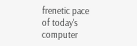frenetic pace of today's computer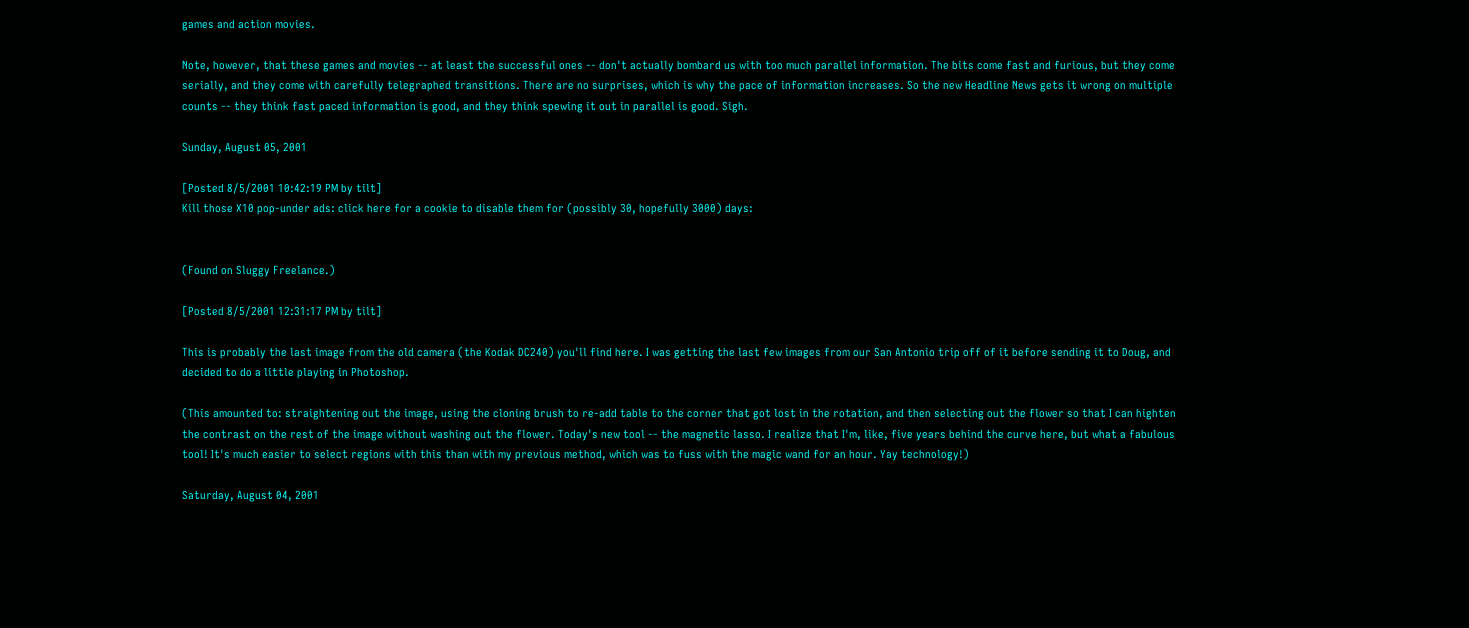games and action movies.

Note, however, that these games and movies -- at least the successful ones -- don't actually bombard us with too much parallel information. The bits come fast and furious, but they come serially, and they come with carefully telegraphed transitions. There are no surprises, which is why the pace of information increases. So the new Headline News gets it wrong on multiple counts -- they think fast paced information is good, and they think spewing it out in parallel is good. Sigh.

Sunday, August 05, 2001

[Posted 8/5/2001 10:42:19 PM by tilt]
Kill those X10 pop-under ads: click here for a cookie to disable them for (possibly 30, hopefully 3000) days:


(Found on Sluggy Freelance.)

[Posted 8/5/2001 12:31:17 PM by tilt]

This is probably the last image from the old camera (the Kodak DC240) you'll find here. I was getting the last few images from our San Antonio trip off of it before sending it to Doug, and decided to do a little playing in Photoshop.

(This amounted to: straightening out the image, using the cloning brush to re-add table to the corner that got lost in the rotation, and then selecting out the flower so that I can highten the contrast on the rest of the image without washing out the flower. Today's new tool -- the magnetic lasso. I realize that I'm, like, five years behind the curve here, but what a fabulous tool! It's much easier to select regions with this than with my previous method, which was to fuss with the magic wand for an hour. Yay technology!)

Saturday, August 04, 2001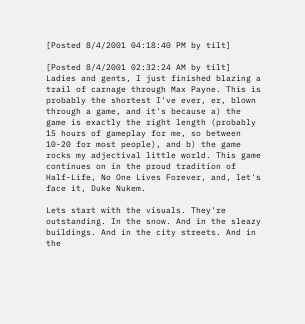[Posted 8/4/2001 04:18:40 PM by tilt]

[Posted 8/4/2001 02:32:24 AM by tilt]
Ladies and gents, I just finished blazing a trail of carnage through Max Payne. This is probably the shortest I've ever, er, blown through a game, and it's because a) the game is exactly the right length (probably 15 hours of gameplay for me, so between 10-20 for most people), and b) the game rocks my adjectival little world. This game continues on in the proud tradition of Half-Life, No One Lives Forever, and, let's face it, Duke Nukem.

Lets start with the visuals. They're outstanding. In the snow. And in the sleazy buildings. And in the city streets. And in the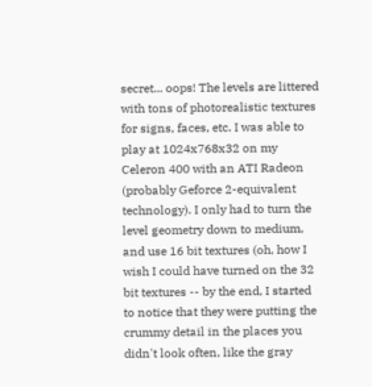secret... oops! The levels are littered with tons of photorealistic textures for signs, faces, etc. I was able to play at 1024x768x32 on my Celeron 400 with an ATI Radeon (probably Geforce 2-equivalent technology). I only had to turn the level geometry down to medium, and use 16 bit textures (oh, how I wish I could have turned on the 32 bit textures -- by the end, I started to notice that they were putting the crummy detail in the places you didn't look often, like the gray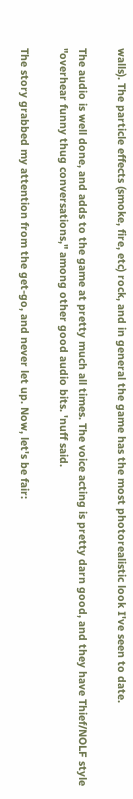walls). The particle effects (smoke, fire, etc) rock, and in general the game has the most photorealistic look I've seen to date.

The audio is well done, and adds to the game at pretty much all times. The voice acting is pretty darn good, and they have Thief/NOLF style "overhear funny thug conversations," among other good audio bits. 'nuff said.

The story grabbed my attention from the get-go, and never let up. Now, let's be fair: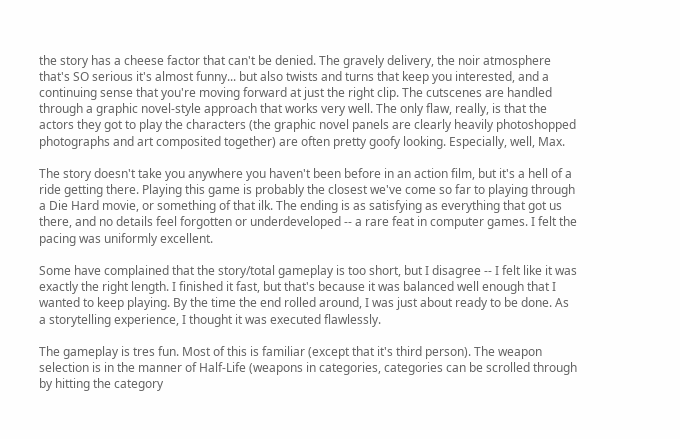the story has a cheese factor that can't be denied. The gravely delivery, the noir atmosphere that's SO serious it's almost funny... but also twists and turns that keep you interested, and a continuing sense that you're moving forward at just the right clip. The cutscenes are handled through a graphic novel-style approach that works very well. The only flaw, really, is that the actors they got to play the characters (the graphic novel panels are clearly heavily photoshopped photographs and art composited together) are often pretty goofy looking. Especially, well, Max.

The story doesn't take you anywhere you haven't been before in an action film, but it's a hell of a ride getting there. Playing this game is probably the closest we've come so far to playing through a Die Hard movie, or something of that ilk. The ending is as satisfying as everything that got us there, and no details feel forgotten or underdeveloped -- a rare feat in computer games. I felt the pacing was uniformly excellent.

Some have complained that the story/total gameplay is too short, but I disagree -- I felt like it was exactly the right length. I finished it fast, but that's because it was balanced well enough that I wanted to keep playing. By the time the end rolled around, I was just about ready to be done. As a storytelling experience, I thought it was executed flawlessly.

The gameplay is tres fun. Most of this is familiar (except that it's third person). The weapon selection is in the manner of Half-Life (weapons in categories, categories can be scrolled through by hitting the category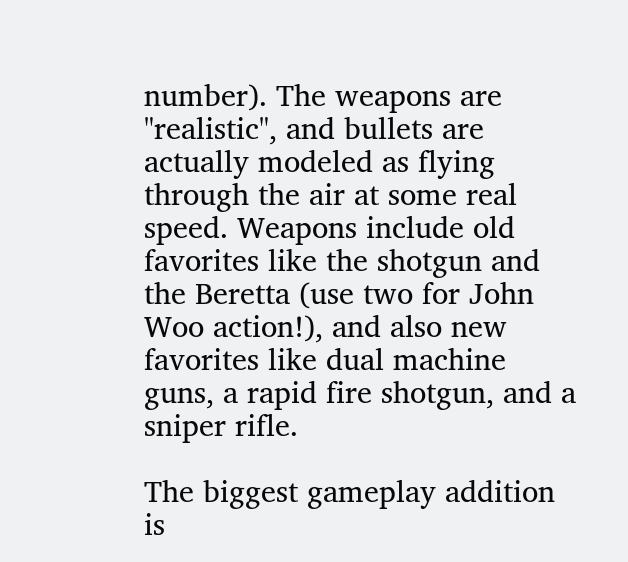number). The weapons are "realistic", and bullets are actually modeled as flying through the air at some real speed. Weapons include old favorites like the shotgun and the Beretta (use two for John Woo action!), and also new favorites like dual machine guns, a rapid fire shotgun, and a sniper rifle.

The biggest gameplay addition is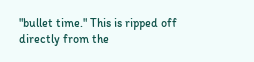"bullet time." This is ripped off directly from the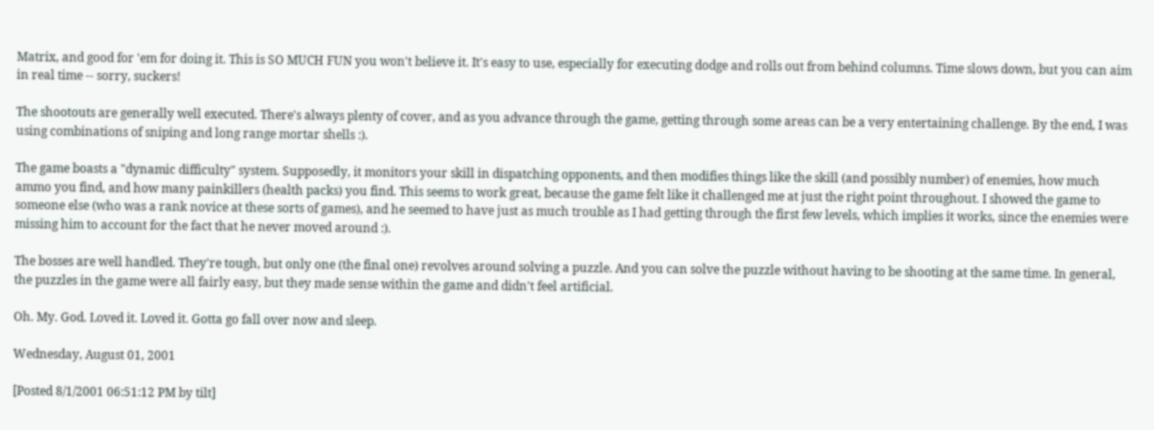Matrix, and good for 'em for doing it. This is SO MUCH FUN you won't believe it. It's easy to use, especially for executing dodge and rolls out from behind columns. Time slows down, but you can aim in real time -- sorry, suckers!

The shootouts are generally well executed. There's always plenty of cover, and as you advance through the game, getting through some areas can be a very entertaining challenge. By the end, I was using combinations of sniping and long range mortar shells :).

The game boasts a "dynamic difficulty" system. Supposedly, it monitors your skill in dispatching opponents, and then modifies things like the skill (and possibly number) of enemies, how much ammo you find, and how many painkillers (health packs) you find. This seems to work great, because the game felt like it challenged me at just the right point throughout. I showed the game to someone else (who was a rank novice at these sorts of games), and he seemed to have just as much trouble as I had getting through the first few levels, which implies it works, since the enemies were missing him to account for the fact that he never moved around :).

The bosses are well handled. They're tough, but only one (the final one) revolves around solving a puzzle. And you can solve the puzzle without having to be shooting at the same time. In general, the puzzles in the game were all fairly easy, but they made sense within the game and didn't feel artificial.

Oh. My. God. Loved it. Loved it. Gotta go fall over now and sleep.

Wednesday, August 01, 2001

[Posted 8/1/2001 06:51:12 PM by tilt]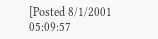[Posted 8/1/2001 05:09:57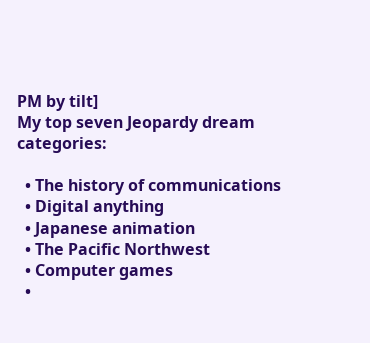PM by tilt]
My top seven Jeopardy dream categories:

  • The history of communications
  • Digital anything
  • Japanese animation
  • The Pacific Northwest
  • Computer games
  •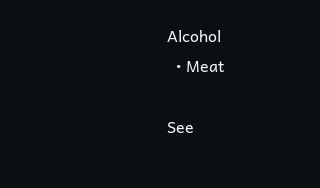Alcohol
  • Meat

See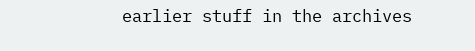earlier stuff in the archives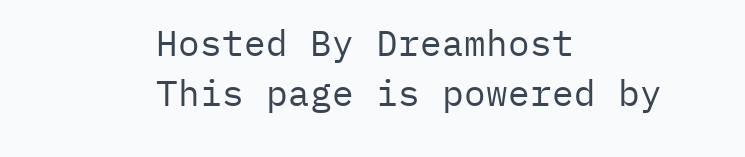Hosted By Dreamhost
This page is powered by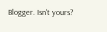Blogger. Isn't yours?